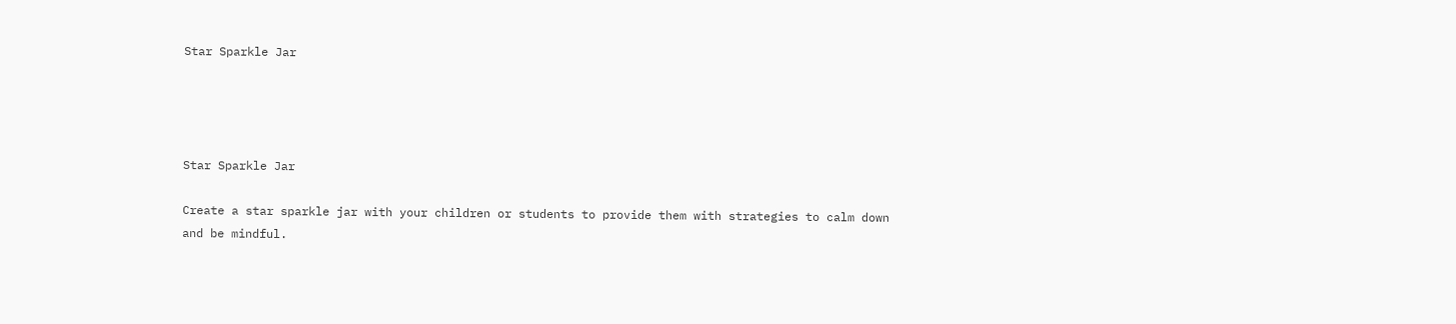Star Sparkle Jar




Star Sparkle Jar

Create a star sparkle jar with your children or students to provide them with strategies to calm down and be mindful.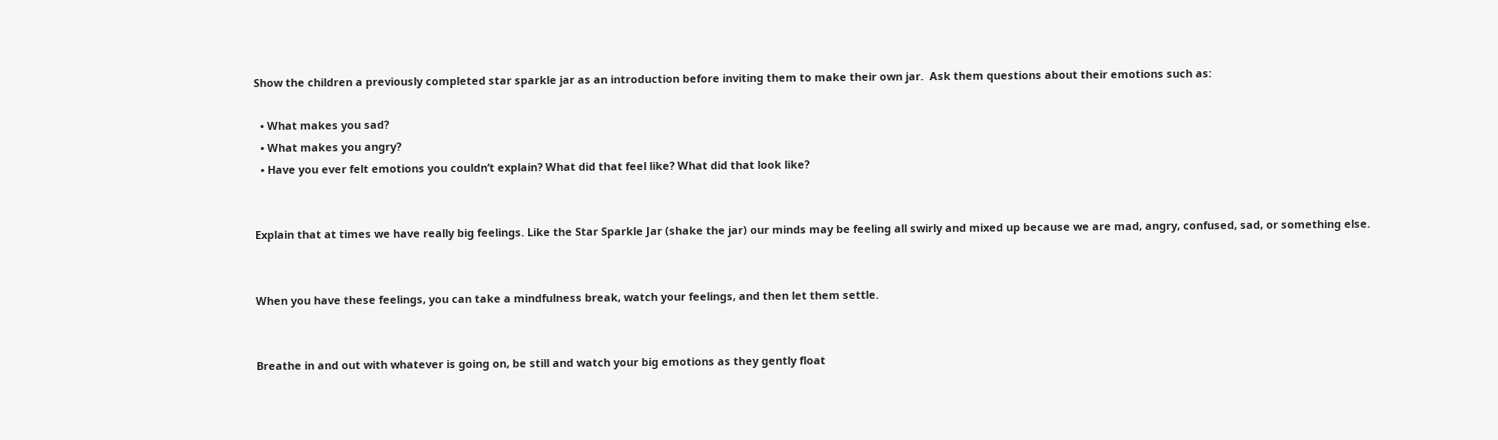Show the children a previously completed star sparkle jar as an introduction before inviting them to make their own jar.  Ask them questions about their emotions such as:

  • What makes you sad?
  • What makes you angry?
  • Have you ever felt emotions you couldn’t explain? What did that feel like? What did that look like?


Explain that at times we have really big feelings. Like the Star Sparkle Jar (shake the jar) our minds may be feeling all swirly and mixed up because we are mad, angry, confused, sad, or something else.


When you have these feelings, you can take a mindfulness break, watch your feelings, and then let them settle.


Breathe in and out with whatever is going on, be still and watch your big emotions as they gently float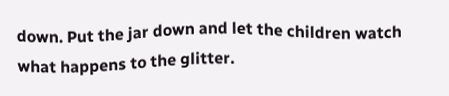down. Put the jar down and let the children watch what happens to the glitter.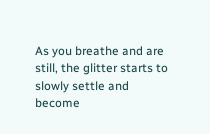As you breathe and are still, the glitter starts to slowly settle and become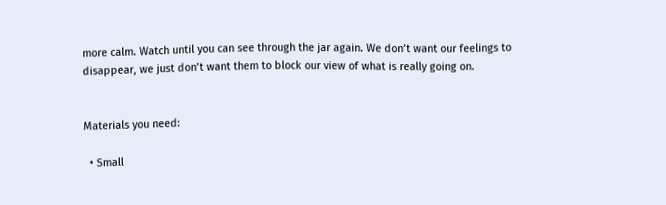more calm. Watch until you can see through the jar again. We don’t want our feelings to disappear, we just don’t want them to block our view of what is really going on.


Materials you need:

  • Small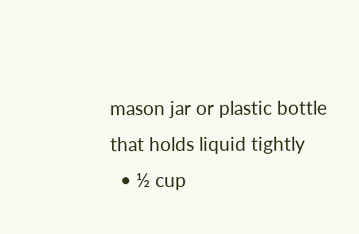mason jar or plastic bottle that holds liquid tightly
  • ½ cup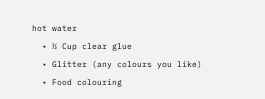hot water
  • ½ Cup clear glue
  • Glitter (any colours you like)
  • Food colouring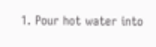1. Pour hot water into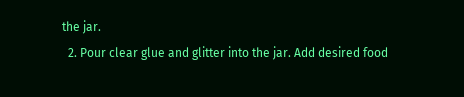the jar.
  2. Pour clear glue and glitter into the jar. Add desired food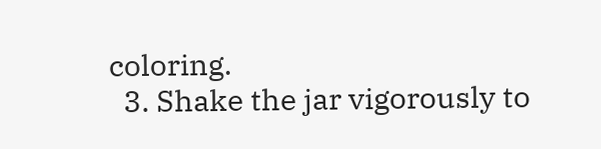coloring.
  3. Shake the jar vigorously to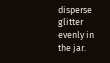disperse glitter evenly in the jar.